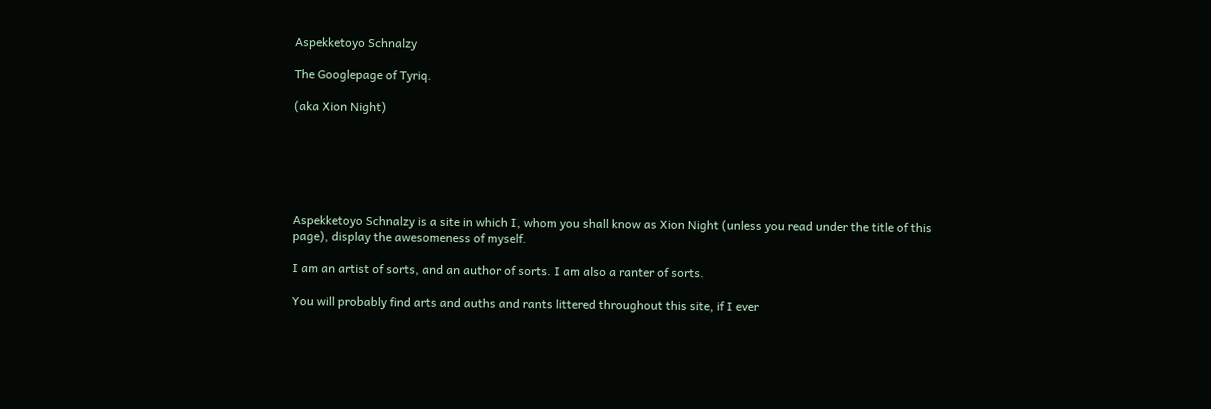Aspekketoyo Schnalzy

The Googlepage of Tyriq.

(aka Xion Night)






Aspekketoyo Schnalzy is a site in which I, whom you shall know as Xion Night (unless you read under the title of this page), display the awesomeness of myself.

I am an artist of sorts, and an author of sorts. I am also a ranter of sorts.

You will probably find arts and auths and rants littered throughout this site, if I ever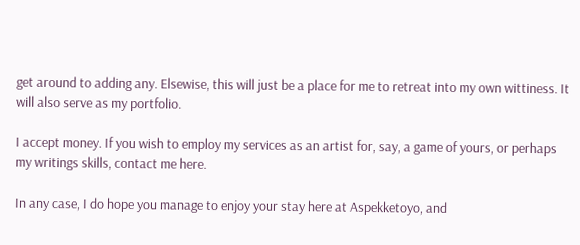get around to adding any. Elsewise, this will just be a place for me to retreat into my own wittiness. It will also serve as my portfolio.

I accept money. If you wish to employ my services as an artist for, say, a game of yours, or perhaps my writings skills, contact me here.

In any case, I do hope you manage to enjoy your stay here at Aspekketoyo, and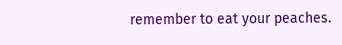remember to eat your peaches.